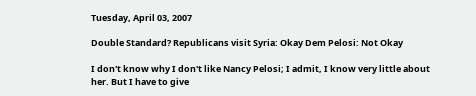Tuesday, April 03, 2007

Double Standard? Republicans visit Syria: Okay Dem Pelosi: Not Okay

I don't know why I don't like Nancy Pelosi; I admit, I know very little about her. But I have to give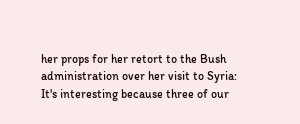her props for her retort to the Bush administration over her visit to Syria:
It's interesting because three of our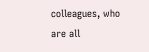colleagues, who are all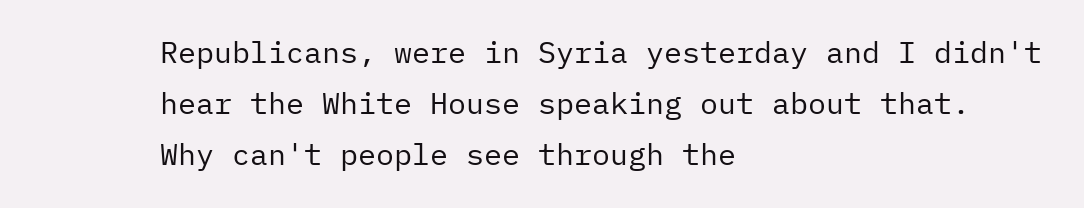Republicans, were in Syria yesterday and I didn't hear the White House speaking out about that.
Why can't people see through the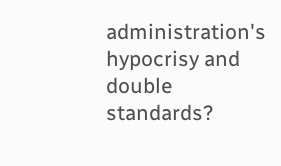administration's hypocrisy and double standards?